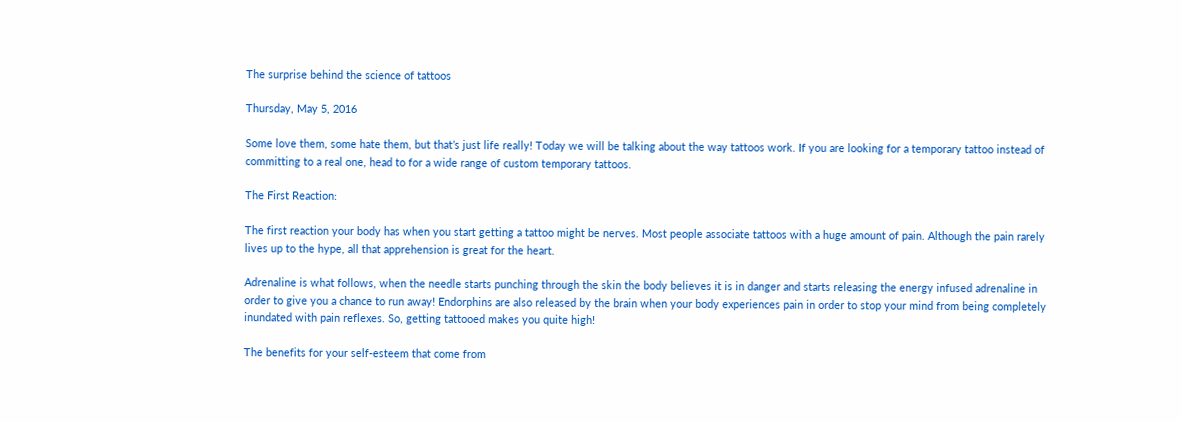The surprise behind the science of tattoos

Thursday, May 5, 2016

Some love them, some hate them, but that’s just life really! Today we will be talking about the way tattoos work. If you are looking for a temporary tattoo instead of committing to a real one, head to for a wide range of custom temporary tattoos.

The First Reaction:

The first reaction your body has when you start getting a tattoo might be nerves. Most people associate tattoos with a huge amount of pain. Although the pain rarely lives up to the hype, all that apprehension is great for the heart.

Adrenaline is what follows, when the needle starts punching through the skin the body believes it is in danger and starts releasing the energy infused adrenaline in order to give you a chance to run away! Endorphins are also released by the brain when your body experiences pain in order to stop your mind from being completely inundated with pain reflexes. So, getting tattooed makes you quite high!

The benefits for your self-esteem that come from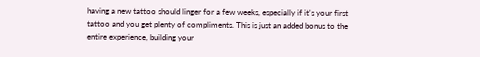having a new tattoo should linger for a few weeks, especially if it's your first tattoo and you get plenty of compliments. This is just an added bonus to the entire experience, building your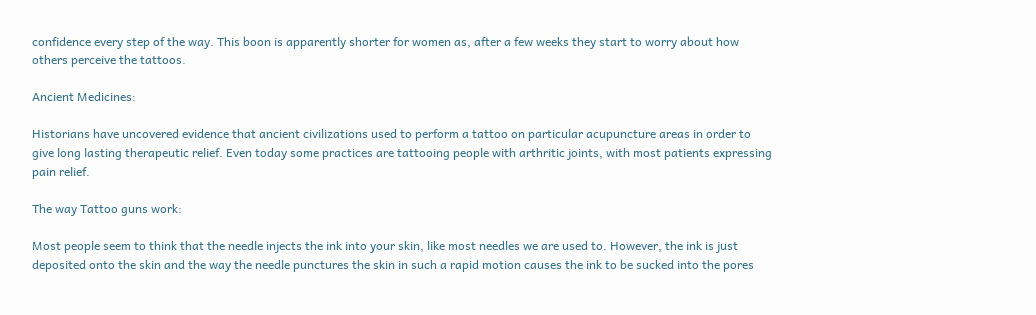confidence every step of the way. This boon is apparently shorter for women as, after a few weeks they start to worry about how others perceive the tattoos.

Ancient Medicines:

Historians have uncovered evidence that ancient civilizations used to perform a tattoo on particular acupuncture areas in order to give long lasting therapeutic relief. Even today some practices are tattooing people with arthritic joints, with most patients expressing pain relief.

The way Tattoo guns work:

Most people seem to think that the needle injects the ink into your skin, like most needles we are used to. However, the ink is just deposited onto the skin and the way the needle punctures the skin in such a rapid motion causes the ink to be sucked into the pores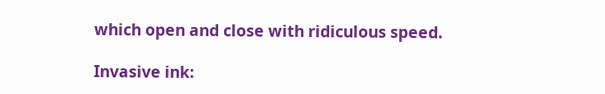which open and close with ridiculous speed.

Invasive ink: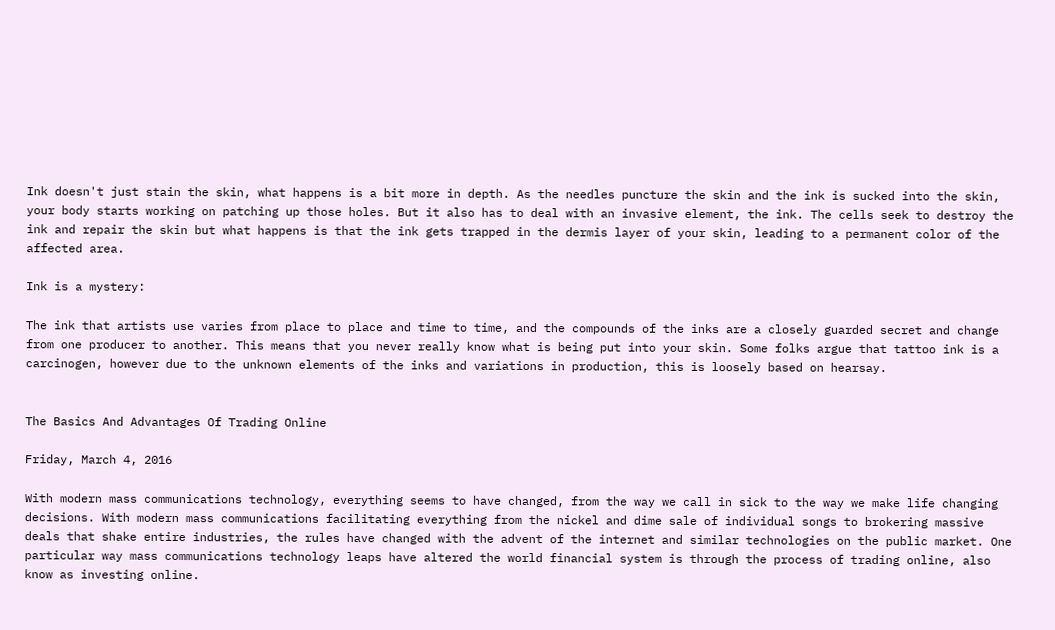Ink doesn't just stain the skin, what happens is a bit more in depth. As the needles puncture the skin and the ink is sucked into the skin, your body starts working on patching up those holes. But it also has to deal with an invasive element, the ink. The cells seek to destroy the ink and repair the skin but what happens is that the ink gets trapped in the dermis layer of your skin, leading to a permanent color of the affected area.

Ink is a mystery:

The ink that artists use varies from place to place and time to time, and the compounds of the inks are a closely guarded secret and change from one producer to another. This means that you never really know what is being put into your skin. Some folks argue that tattoo ink is a carcinogen, however due to the unknown elements of the inks and variations in production, this is loosely based on hearsay.


The Basics And Advantages Of Trading Online

Friday, March 4, 2016

With modern mass communications technology, everything seems to have changed, from the way we call in sick to the way we make life changing decisions. With modern mass communications facilitating everything from the nickel and dime sale of individual songs to brokering massive deals that shake entire industries, the rules have changed with the advent of the internet and similar technologies on the public market. One particular way mass communications technology leaps have altered the world financial system is through the process of trading online, also know as investing online.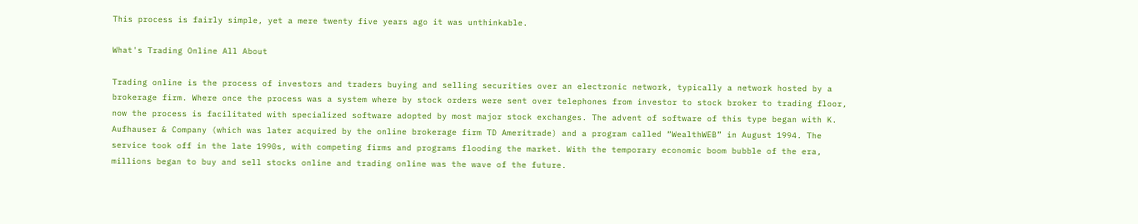This process is fairly simple, yet a mere twenty five years ago it was unthinkable.

What's Trading Online All About

Trading online is the process of investors and traders buying and selling securities over an electronic network, typically a network hosted by a brokerage firm. Where once the process was a system where by stock orders were sent over telephones from investor to stock broker to trading floor, now the process is facilitated with specialized software adopted by most major stock exchanges. The advent of software of this type began with K. Aufhauser & Company (which was later acquired by the online brokerage firm TD Ameritrade) and a program called “WealthWEB” in August 1994. The service took off in the late 1990s, with competing firms and programs flooding the market. With the temporary economic boom bubble of the era, millions began to buy and sell stocks online and trading online was the wave of the future.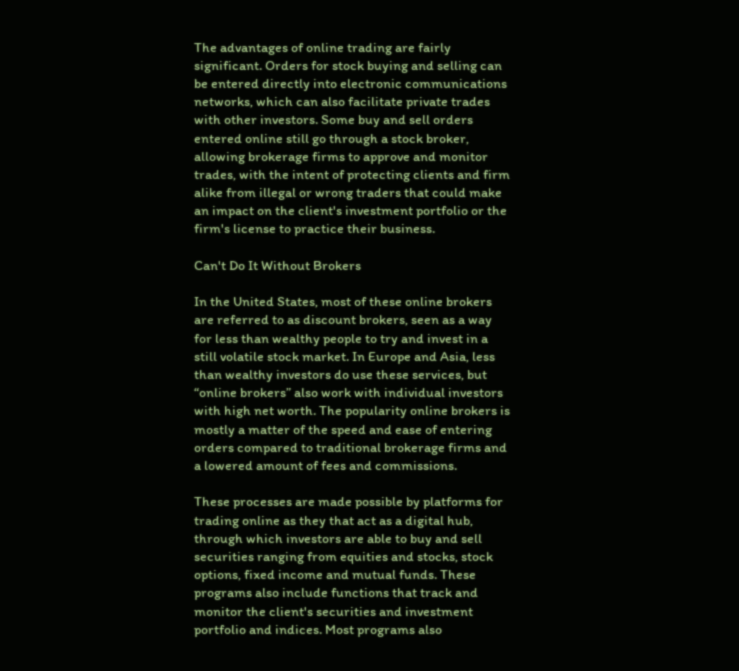The advantages of online trading are fairly significant. Orders for stock buying and selling can be entered directly into electronic communications networks, which can also facilitate private trades with other investors. Some buy and sell orders entered online still go through a stock broker, allowing brokerage firms to approve and monitor trades, with the intent of protecting clients and firm alike from illegal or wrong traders that could make an impact on the client's investment portfolio or the firm's license to practice their business.

Can't Do It Without Brokers

In the United States, most of these online brokers are referred to as discount brokers, seen as a way for less than wealthy people to try and invest in a still volatile stock market. In Europe and Asia, less than wealthy investors do use these services, but “online brokers” also work with individual investors with high net worth. The popularity online brokers is mostly a matter of the speed and ease of entering orders compared to traditional brokerage firms and a lowered amount of fees and commissions.

These processes are made possible by platforms for trading online as they that act as a digital hub, through which investors are able to buy and sell securities ranging from equities and stocks, stock options, fixed income and mutual funds. These programs also include functions that track and monitor the client's securities and investment portfolio and indices. Most programs also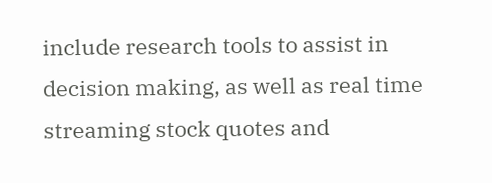include research tools to assist in decision making, as well as real time streaming stock quotes and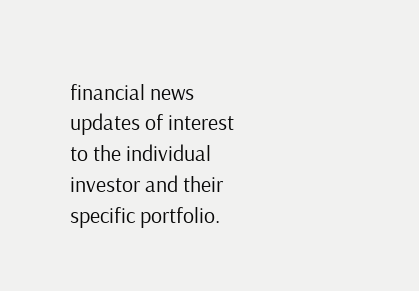financial news updates of interest to the individual investor and their specific portfolio.